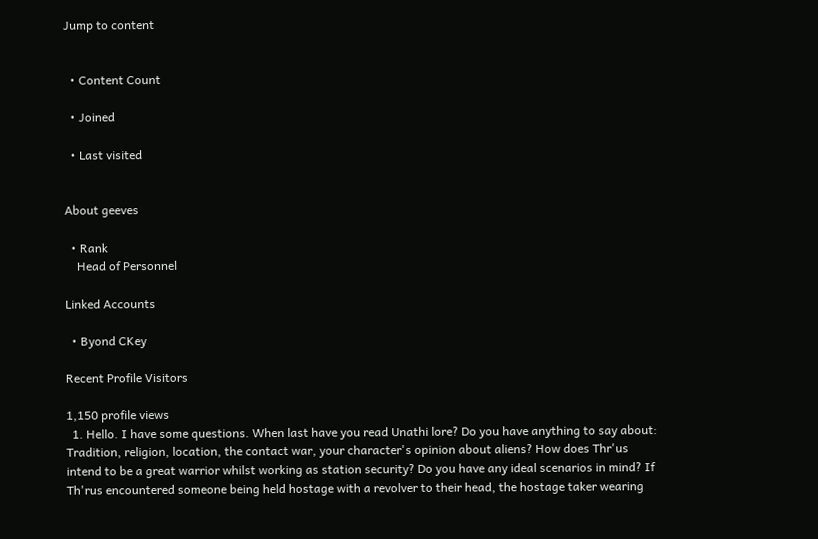Jump to content


  • Content Count

  • Joined

  • Last visited


About geeves

  • Rank
    Head of Personnel

Linked Accounts

  • Byond CKey

Recent Profile Visitors

1,150 profile views
  1. Hello. I have some questions. When last have you read Unathi lore? Do you have anything to say about: Tradition, religion, location, the contact war, your character's opinion about aliens? How does Thr'us intend to be a great warrior whilst working as station security? Do you have any ideal scenarios in mind? If Th'rus encountered someone being held hostage with a revolver to their head, the hostage taker wearing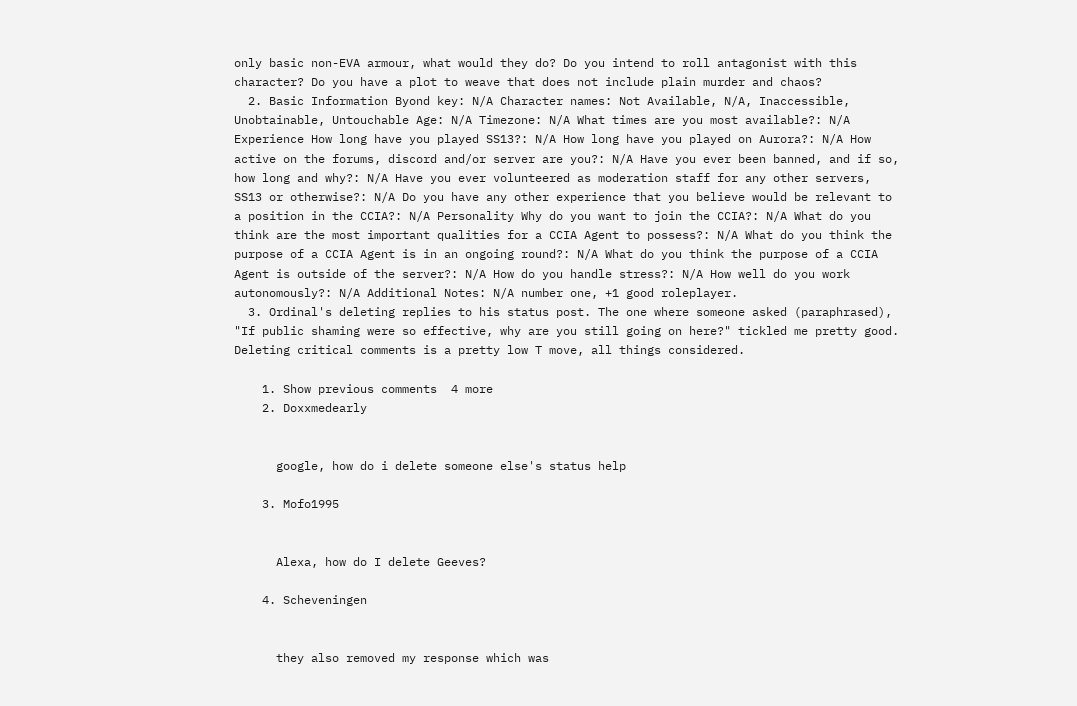only basic non-EVA armour, what would they do? Do you intend to roll antagonist with this character? Do you have a plot to weave that does not include plain murder and chaos?
  2. Basic Information Byond key: N/A Character names: Not Available, N/A, Inaccessible, Unobtainable, Untouchable Age: N/A Timezone: N/A What times are you most available?: N/A Experience How long have you played SS13?: N/A How long have you played on Aurora?: N/A How active on the forums, discord and/or server are you?: N/A Have you ever been banned, and if so, how long and why?: N/A Have you ever volunteered as moderation staff for any other servers, SS13 or otherwise?: N/A Do you have any other experience that you believe would be relevant to a position in the CCIA?: N/A Personality Why do you want to join the CCIA?: N/A What do you think are the most important qualities for a CCIA Agent to possess?: N/A What do you think the purpose of a CCIA Agent is in an ongoing round?: N/A What do you think the purpose of a CCIA Agent is outside of the server?: N/A How do you handle stress?: N/A How well do you work autonomously?: N/A Additional Notes: N/A number one, +1 good roleplayer.
  3. Ordinal's deleting replies to his status post. The one where someone asked (paraphrased), "If public shaming were so effective, why are you still going on here?" tickled me pretty good. Deleting critical comments is a pretty low T move, all things considered.

    1. Show previous comments  4 more
    2. Doxxmedearly


      google, how do i delete someone else's status help

    3. Mofo1995


      Alexa, how do I delete Geeves?

    4. Scheveningen


      they also removed my response which was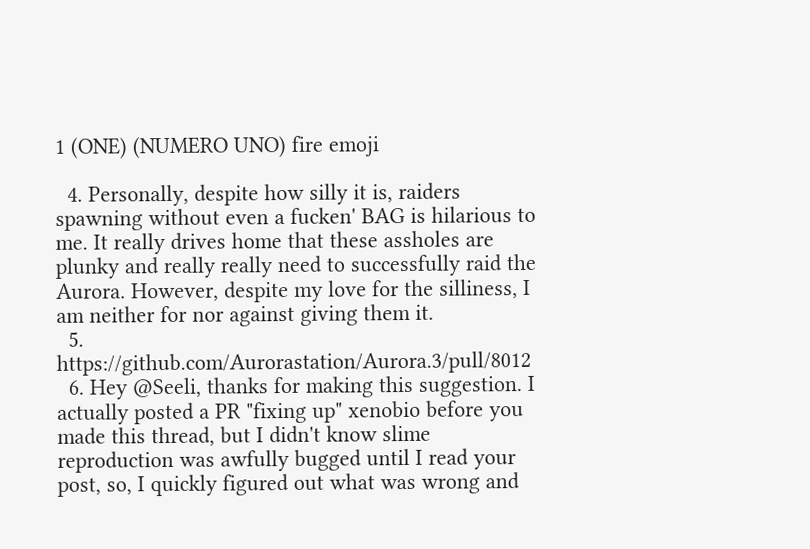1 (ONE) (NUMERO UNO) fire emoji

  4. Personally, despite how silly it is, raiders spawning without even a fucken' BAG is hilarious to me. It really drives home that these assholes are plunky and really really need to successfully raid the Aurora. However, despite my love for the silliness, I am neither for nor against giving them it.
  5. https://github.com/Aurorastation/Aurora.3/pull/8012
  6. Hey @Seeli, thanks for making this suggestion. I actually posted a PR "fixing up" xenobio before you made this thread, but I didn't know slime reproduction was awfully bugged until I read your post, so, I quickly figured out what was wrong and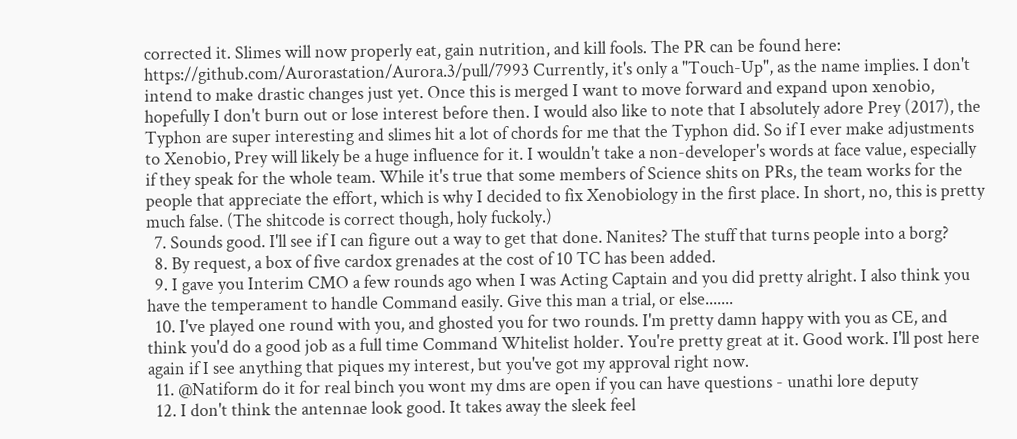corrected it. Slimes will now properly eat, gain nutrition, and kill fools. The PR can be found here: https://github.com/Aurorastation/Aurora.3/pull/7993 Currently, it's only a "Touch-Up", as the name implies. I don't intend to make drastic changes just yet. Once this is merged I want to move forward and expand upon xenobio, hopefully I don't burn out or lose interest before then. I would also like to note that I absolutely adore Prey (2017), the Typhon are super interesting and slimes hit a lot of chords for me that the Typhon did. So if I ever make adjustments to Xenobio, Prey will likely be a huge influence for it. I wouldn't take a non-developer's words at face value, especially if they speak for the whole team. While it's true that some members of Science shits on PRs, the team works for the people that appreciate the effort, which is why I decided to fix Xenobiology in the first place. In short, no, this is pretty much false. (The shitcode is correct though, holy fuckoly.)
  7. Sounds good. I'll see if I can figure out a way to get that done. Nanites? The stuff that turns people into a borg?
  8. By request, a box of five cardox grenades at the cost of 10 TC has been added.
  9. I gave you Interim CMO a few rounds ago when I was Acting Captain and you did pretty alright. I also think you have the temperament to handle Command easily. Give this man a trial, or else.......
  10. I've played one round with you, and ghosted you for two rounds. I'm pretty damn happy with you as CE, and think you'd do a good job as a full time Command Whitelist holder. You're pretty great at it. Good work. I'll post here again if I see anything that piques my interest, but you've got my approval right now.
  11. @Natiform do it for real binch you wont my dms are open if you can have questions - unathi lore deputy
  12. I don't think the antennae look good. It takes away the sleek feel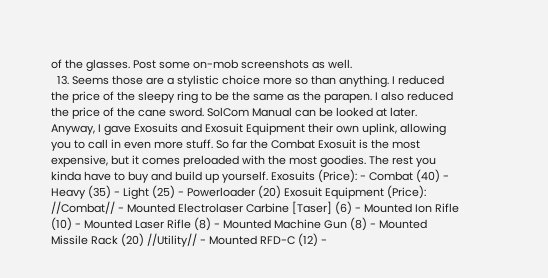of the glasses. Post some on-mob screenshots as well.
  13. Seems those are a stylistic choice more so than anything. I reduced the price of the sleepy ring to be the same as the parapen. I also reduced the price of the cane sword. SolCom Manual can be looked at later. Anyway, I gave Exosuits and Exosuit Equipment their own uplink, allowing you to call in even more stuff. So far the Combat Exosuit is the most expensive, but it comes preloaded with the most goodies. The rest you kinda have to buy and build up yourself. Exosuits (Price): - Combat (40) - Heavy (35) - Light (25) - Powerloader (20) Exosuit Equipment (Price): //Combat// - Mounted Electrolaser Carbine [Taser] (6) - Mounted Ion Rifle (10) - Mounted Laser Rifle (8) - Mounted Machine Gun (8) - Mounted Missile Rack (20) //Utility// - Mounted RFD-C (12) -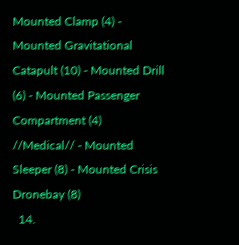Mounted Clamp (4) - Mounted Gravitational Catapult (10) - Mounted Drill (6) - Mounted Passenger Compartment (4) //Medical// - Mounted Sleeper (8) - Mounted Crisis Dronebay (8)
  14.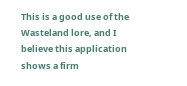This is a good use of the Wasteland lore, and I believe this application shows a firm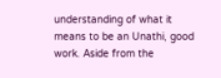understanding of what it means to be an Unathi, good work. Aside from the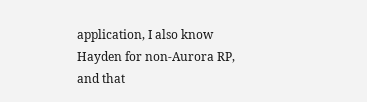application, I also know Hayden for non-Aurora RP, and that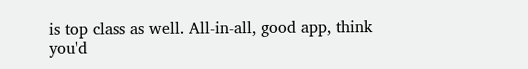is top class as well. All-in-all, good app, think you'd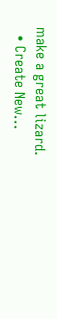make a great lizard.
  • Create New...